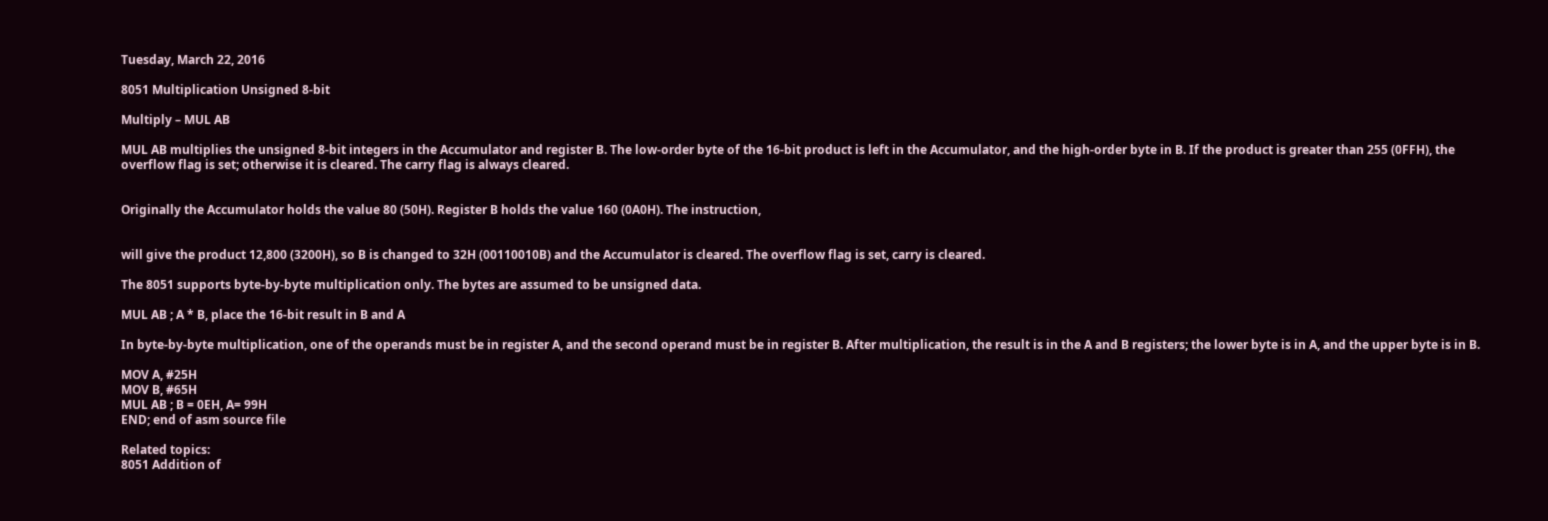Tuesday, March 22, 2016

8051 Multiplication Unsigned 8-bit

Multiply – MUL AB

MUL AB multiplies the unsigned 8-bit integers in the Accumulator and register B. The low-order byte of the 16-bit product is left in the Accumulator, and the high-order byte in B. If the product is greater than 255 (0FFH), the overflow flag is set; otherwise it is cleared. The carry flag is always cleared.


Originally the Accumulator holds the value 80 (50H). Register B holds the value 160 (0A0H). The instruction,


will give the product 12,800 (3200H), so B is changed to 32H (00110010B) and the Accumulator is cleared. The overflow flag is set, carry is cleared.

The 8051 supports byte-by-byte multiplication only. The bytes are assumed to be unsigned data.

MUL AB ; A * B, place the 16-bit result in B and A

In byte-by-byte multiplication, one of the operands must be in register A, and the second operand must be in register B. After multiplication, the result is in the A and B registers; the lower byte is in A, and the upper byte is in B.

MOV A, #25H
MOV B, #65H
MUL AB ; B = 0EH, A= 99H
END; end of asm source file

Related topics:
8051 Addition of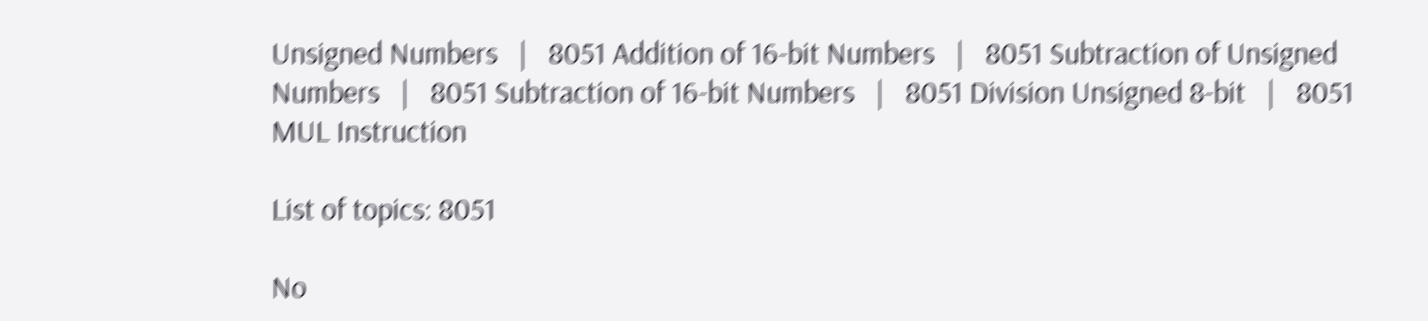Unsigned Numbers   |   8051 Addition of 16-bit Numbers   |   8051 Subtraction of Unsigned Numbers   |   8051 Subtraction of 16-bit Numbers   |   8051 Division Unsigned 8-bit   |   8051 MUL Instruction

List of topics: 8051

No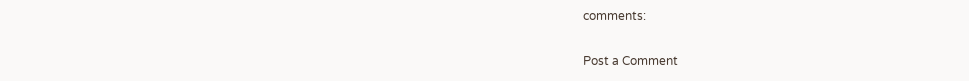comments:

Post a Comment